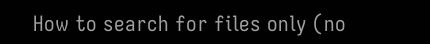How to search for files only (no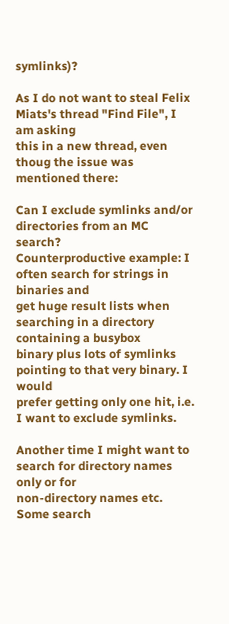symlinks)?

As I do not want to steal Felix Miats's thread "Find File", I am asking
this in a new thread, even thoug the issue was mentioned there:

Can I exclude symlinks and/or directories from an MC search?
Counterproductive example: I often search for strings in binaries and
get huge result lists when searching in a directory containing a busybox
binary plus lots of symlinks pointing to that very binary. I would
prefer getting only one hit, i.e. I want to exclude symlinks.

Another time I might want to search for directory names only or for
non-directory names etc. Some search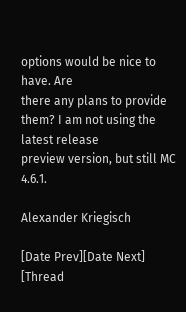options would be nice to have. Are
there any plans to provide them? I am not using the latest release
preview version, but still MC 4.6.1.

Alexander Kriegisch

[Date Prev][Date Next]   [Thread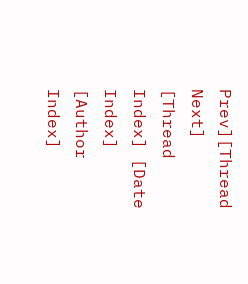Prev][Thread Next]   [Thread Index] [Date Index] [Author Index]